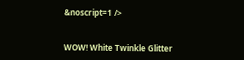&noscript=1 />


WOW! White Twinkle Glitter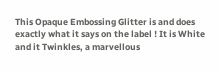This Opaque Embossing Glitter is and does exactly what it says on the label ! It is White and it Twinkles, a marvellous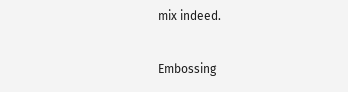mix indeed.

Embossing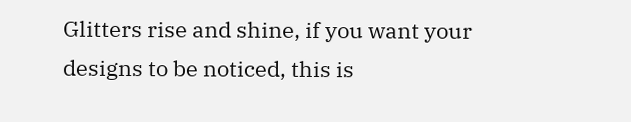Glitters rise and shine, if you want your designs to be noticed, this is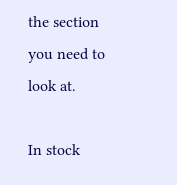the section you need to look at.

In stock